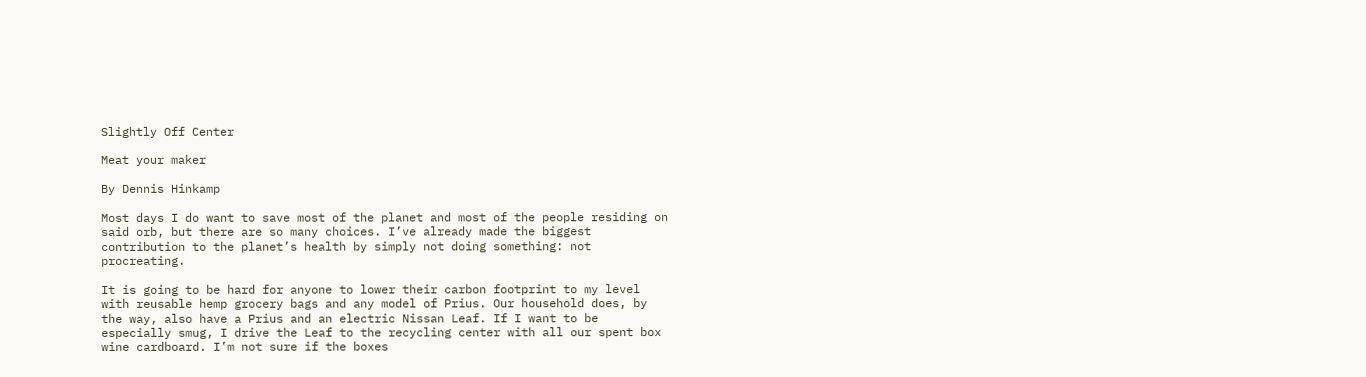Slightly Off Center

Meat your maker

By Dennis Hinkamp

Most days I do want to save most of the planet and most of the people residing on said orb, but there are so many choices. I’ve already made the biggest contribution to the planet’s health by simply not doing something: not procreating.

It is going to be hard for anyone to lower their carbon footprint to my level with reusable hemp grocery bags and any model of Prius. Our household does, by the way, also have a Prius and an electric Nissan Leaf. If I want to be especially smug, I drive the Leaf to the recycling center with all our spent box wine cardboard. I’m not sure if the boxes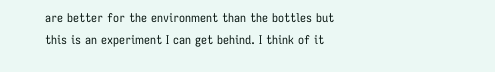are better for the environment than the bottles but this is an experiment I can get behind. I think of it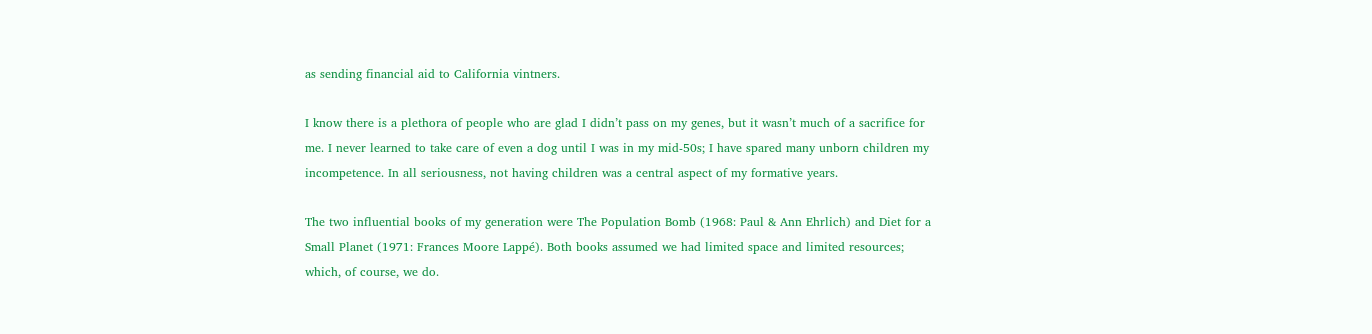as sending financial aid to California vintners.

I know there is a plethora of people who are glad I didn’t pass on my genes, but it wasn’t much of a sacrifice for me. I never learned to take care of even a dog until I was in my mid-50s; I have spared many unborn children my incompetence. In all seriousness, not having children was a central aspect of my formative years.

The two influential books of my generation were The Population Bomb (1968: Paul & Ann Ehrlich) and Diet for a Small Planet (1971: Frances Moore Lappé). Both books assumed we had limited space and limited resources; which, of course, we do.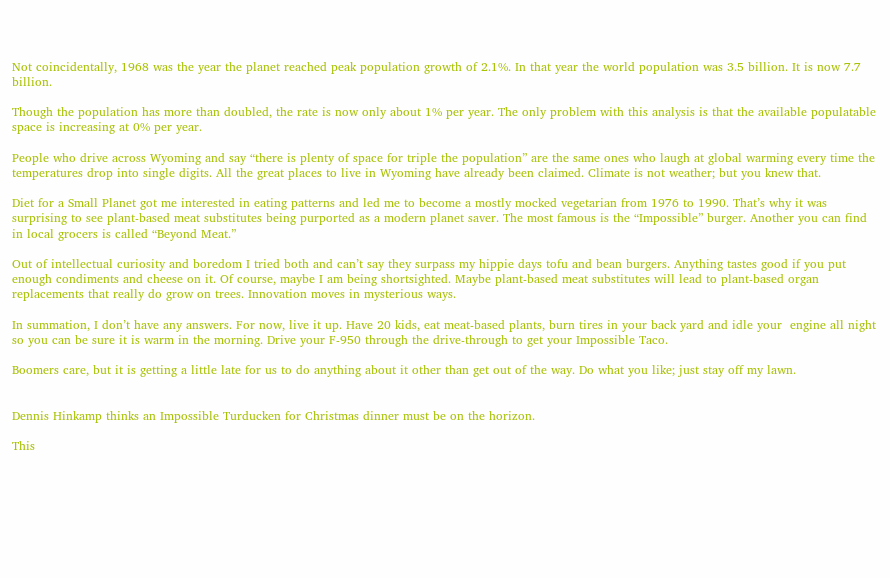Not coincidentally, 1968 was the year the planet reached peak population growth of 2.1%. In that year the world population was 3.5 billion. It is now 7.7 billion.

Though the population has more than doubled, the rate is now only about 1% per year. The only problem with this analysis is that the available populatable space is increasing at 0% per year.

People who drive across Wyoming and say “there is plenty of space for triple the population” are the same ones who laugh at global warming every time the temperatures drop into single digits. All the great places to live in Wyoming have already been claimed. Climate is not weather; but you knew that.

Diet for a Small Planet got me interested in eating patterns and led me to become a mostly mocked vegetarian from 1976 to 1990. That’s why it was surprising to see plant-based meat substitutes being purported as a modern planet saver. The most famous is the “Impossible” burger. Another you can find in local grocers is called “Beyond Meat.”

Out of intellectual curiosity and boredom I tried both and can’t say they surpass my hippie days tofu and bean burgers. Anything tastes good if you put enough condiments and cheese on it. Of course, maybe I am being shortsighted. Maybe plant-based meat substitutes will lead to plant-based organ replacements that really do grow on trees. Innovation moves in mysterious ways.

In summation, I don’t have any answers. For now, live it up. Have 20 kids, eat meat-based plants, burn tires in your back yard and idle your  engine all night so you can be sure it is warm in the morning. Drive your F-950 through the drive-through to get your Impossible Taco.

Boomers care, but it is getting a little late for us to do anything about it other than get out of the way. Do what you like; just stay off my lawn.


Dennis Hinkamp thinks an Impossible Turducken for Christmas dinner must be on the horizon.

This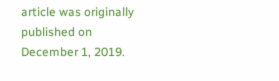article was originally published on December 1, 2019.